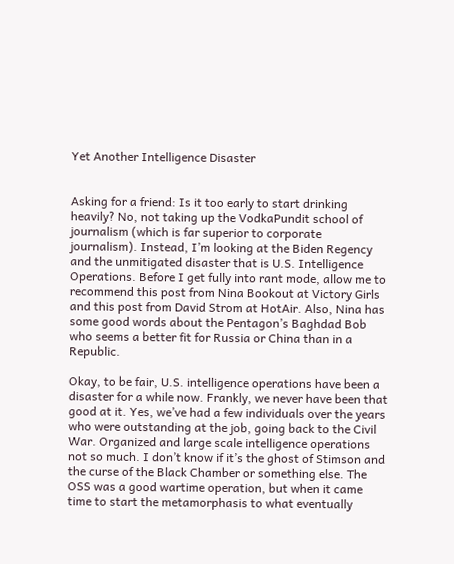Yet Another Intelligence Disaster


Asking for a friend: Is it too early to start drinking heavily? No, not taking up the VodkaPundit school of journalism (which is far superior to corporate journalism). Instead, I’m looking at the Biden Regency and the unmitigated disaster that is U.S. Intelligence Operations. Before I get fully into rant mode, allow me to recommend this post from Nina Bookout at Victory Girls and this post from David Strom at HotAir. Also, Nina has some good words about the Pentagon’s Baghdad Bob who seems a better fit for Russia or China than in a Republic.

Okay, to be fair, U.S. intelligence operations have been a disaster for a while now. Frankly, we never have been that good at it. Yes, we’ve had a few individuals over the years who were outstanding at the job, going back to the Civil War. Organized and large scale intelligence operations not so much. I don’t know if it’s the ghost of Stimson and the curse of the Black Chamber or something else. The OSS was a good wartime operation, but when it came time to start the metamorphasis to what eventually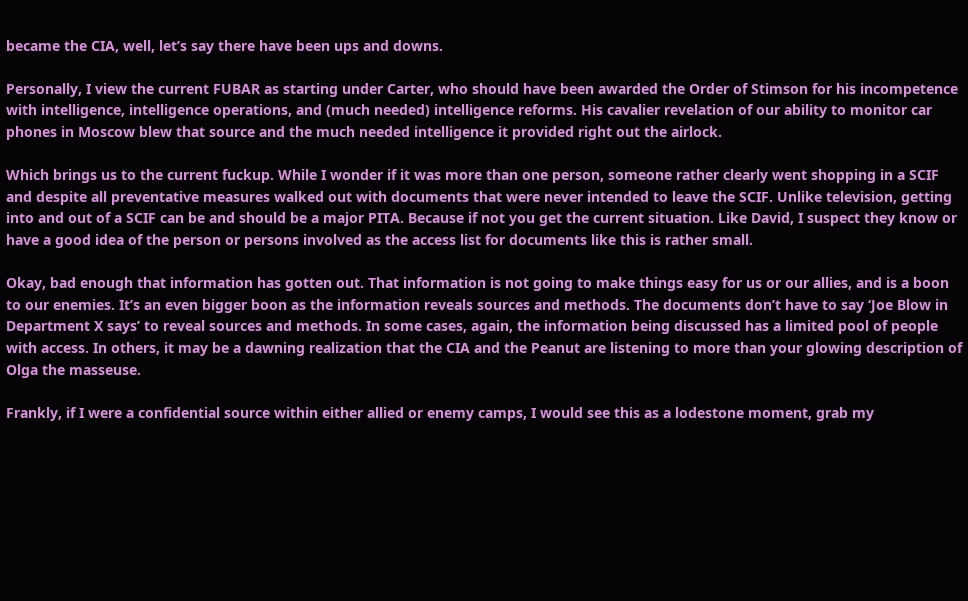became the CIA, well, let’s say there have been ups and downs.

Personally, I view the current FUBAR as starting under Carter, who should have been awarded the Order of Stimson for his incompetence with intelligence, intelligence operations, and (much needed) intelligence reforms. His cavalier revelation of our ability to monitor car phones in Moscow blew that source and the much needed intelligence it provided right out the airlock.

Which brings us to the current fuckup. While I wonder if it was more than one person, someone rather clearly went shopping in a SCIF and despite all preventative measures walked out with documents that were never intended to leave the SCIF. Unlike television, getting into and out of a SCIF can be and should be a major PITA. Because if not you get the current situation. Like David, I suspect they know or have a good idea of the person or persons involved as the access list for documents like this is rather small.

Okay, bad enough that information has gotten out. That information is not going to make things easy for us or our allies, and is a boon to our enemies. It’s an even bigger boon as the information reveals sources and methods. The documents don’t have to say ‘Joe Blow in Department X says’ to reveal sources and methods. In some cases, again, the information being discussed has a limited pool of people with access. In others, it may be a dawning realization that the CIA and the Peanut are listening to more than your glowing description of Olga the masseuse.

Frankly, if I were a confidential source within either allied or enemy camps, I would see this as a lodestone moment, grab my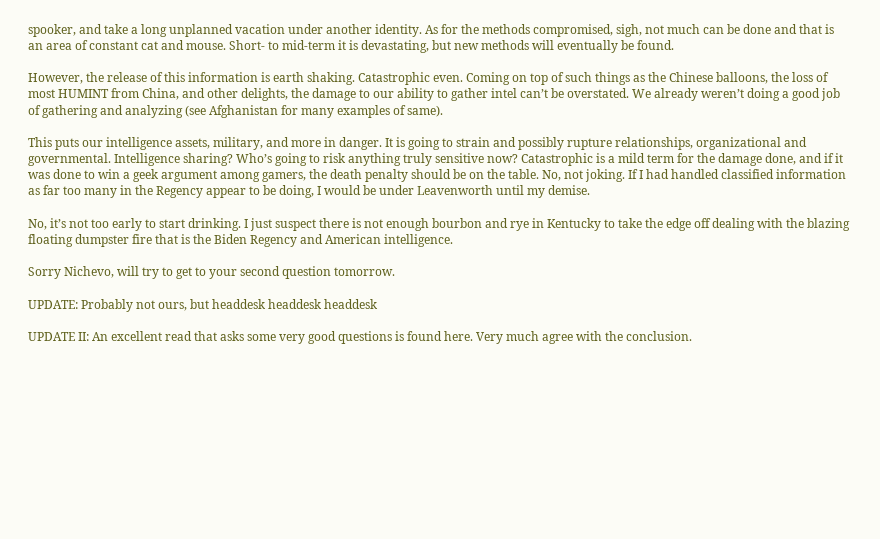spooker, and take a long unplanned vacation under another identity. As for the methods compromised, sigh, not much can be done and that is an area of constant cat and mouse. Short- to mid-term it is devastating, but new methods will eventually be found.

However, the release of this information is earth shaking. Catastrophic even. Coming on top of such things as the Chinese balloons, the loss of most HUMINT from China, and other delights, the damage to our ability to gather intel can’t be overstated. We already weren’t doing a good job of gathering and analyzing (see Afghanistan for many examples of same).

This puts our intelligence assets, military, and more in danger. It is going to strain and possibly rupture relationships, organizational and governmental. Intelligence sharing? Who’s going to risk anything truly sensitive now? Catastrophic is a mild term for the damage done, and if it was done to win a geek argument among gamers, the death penalty should be on the table. No, not joking. If I had handled classified information as far too many in the Regency appear to be doing, I would be under Leavenworth until my demise.

No, it’s not too early to start drinking. I just suspect there is not enough bourbon and rye in Kentucky to take the edge off dealing with the blazing floating dumpster fire that is the Biden Regency and American intelligence.

Sorry Nichevo, will try to get to your second question tomorrow.

UPDATE: Probably not ours, but headdesk headdesk headdesk

UPDATE II: An excellent read that asks some very good questions is found here. Very much agree with the conclusion.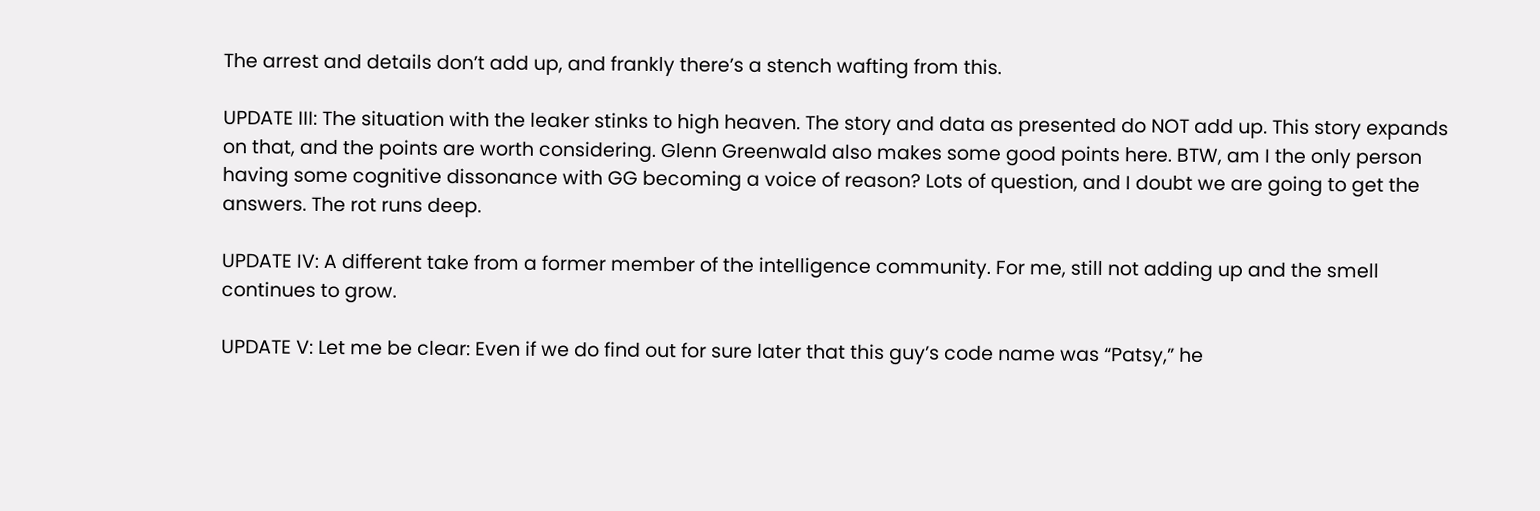The arrest and details don’t add up, and frankly there’s a stench wafting from this.

UPDATE III: The situation with the leaker stinks to high heaven. The story and data as presented do NOT add up. This story expands on that, and the points are worth considering. Glenn Greenwald also makes some good points here. BTW, am I the only person having some cognitive dissonance with GG becoming a voice of reason? Lots of question, and I doubt we are going to get the answers. The rot runs deep.

UPDATE IV: A different take from a former member of the intelligence community. For me, still not adding up and the smell continues to grow.

UPDATE V: Let me be clear: Even if we do find out for sure later that this guy’s code name was “Patsy,” he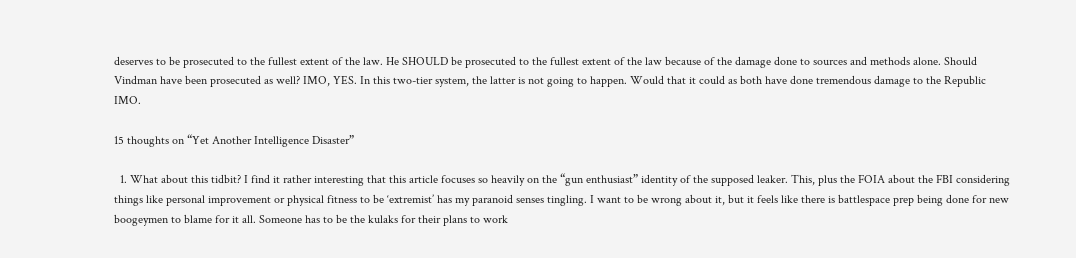deserves to be prosecuted to the fullest extent of the law. He SHOULD be prosecuted to the fullest extent of the law because of the damage done to sources and methods alone. Should Vindman have been prosecuted as well? IMO, YES. In this two-tier system, the latter is not going to happen. Would that it could as both have done tremendous damage to the Republic IMO.

15 thoughts on “Yet Another Intelligence Disaster”

  1. What about this tidbit? I find it rather interesting that this article focuses so heavily on the “gun enthusiast” identity of the supposed leaker. This, plus the FOIA about the FBI considering things like personal improvement or physical fitness to be ‘extremist’ has my paranoid senses tingling. I want to be wrong about it, but it feels like there is battlespace prep being done for new boogeymen to blame for it all. Someone has to be the kulaks for their plans to work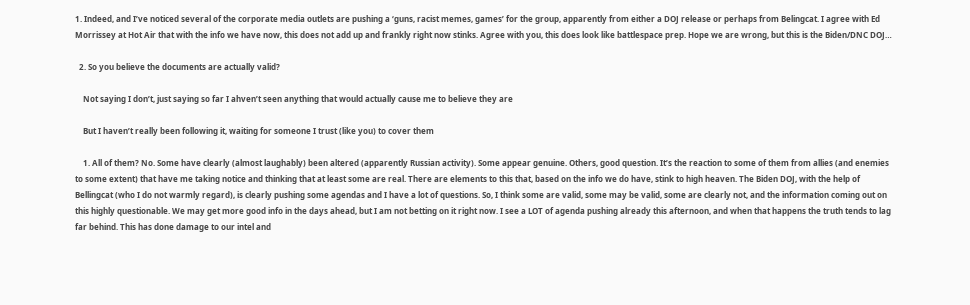1. Indeed, and I’ve noticed several of the corporate media outlets are pushing a ‘guns, racist memes, games’ for the group, apparently from either a DOJ release or perhaps from Belingcat. I agree with Ed Morrissey at Hot Air that with the info we have now, this does not add up and frankly right now stinks. Agree with you, this does look like battlespace prep. Hope we are wrong, but this is the Biden/DNC DOJ…

  2. So you believe the documents are actually valid?

    Not saying I don’t, just saying so far I ahven’t seen anything that would actually cause me to believe they are

    But I haven’t really been following it, waiting for someone I trust (like you) to cover them

    1. All of them? No. Some have clearly (almost laughably) been altered (apparently Russian activity). Some appear genuine. Others, good question. It’s the reaction to some of them from allies (and enemies to some extent) that have me taking notice and thinking that at least some are real. There are elements to this that, based on the info we do have, stink to high heaven. The Biden DOJ, with the help of Bellingcat (who I do not warmly regard), is clearly pushing some agendas and I have a lot of questions. So, I think some are valid, some may be valid, some are clearly not, and the information coming out on this highly questionable. We may get more good info in the days ahead, but I am not betting on it right now. I see a LOT of agenda pushing already this afternoon, and when that happens the truth tends to lag far behind. This has done damage to our intel and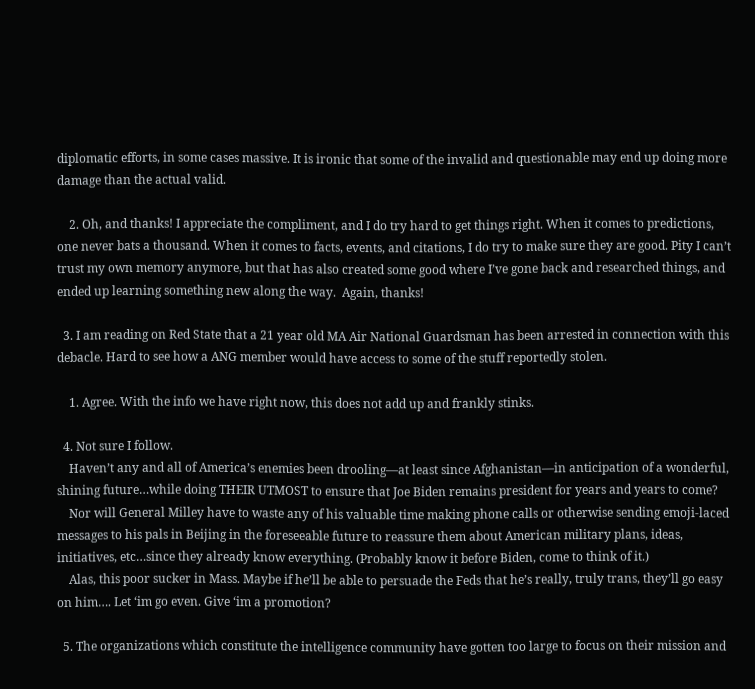diplomatic efforts, in some cases massive. It is ironic that some of the invalid and questionable may end up doing more damage than the actual valid.

    2. Oh, and thanks! I appreciate the compliment, and I do try hard to get things right. When it comes to predictions, one never bats a thousand. When it comes to facts, events, and citations, I do try to make sure they are good. Pity I can’t trust my own memory anymore, but that has also created some good where I’ve gone back and researched things, and ended up learning something new along the way.  Again, thanks!

  3. I am reading on Red State that a 21 year old MA Air National Guardsman has been arrested in connection with this debacle. Hard to see how a ANG member would have access to some of the stuff reportedly stolen.

    1. Agree. With the info we have right now, this does not add up and frankly stinks.

  4. Not sure I follow.
    Haven’t any and all of America’s enemies been drooling—at least since Afghanistan—in anticipation of a wonderful, shining future…while doing THEIR UTMOST to ensure that Joe Biden remains president for years and years to come?
    Nor will General Milley have to waste any of his valuable time making phone calls or otherwise sending emoji-laced messages to his pals in Beijing in the foreseeable future to reassure them about American military plans, ideas, initiatives, etc…since they already know everything. (Probably know it before Biden, come to think of it.)
    Alas, this poor sucker in Mass. Maybe if he’ll be able to persuade the Feds that he’s really, truly trans, they’ll go easy on him…. Let ‘im go even. Give ‘im a promotion?

  5. The organizations which constitute the intelligence community have gotten too large to focus on their mission and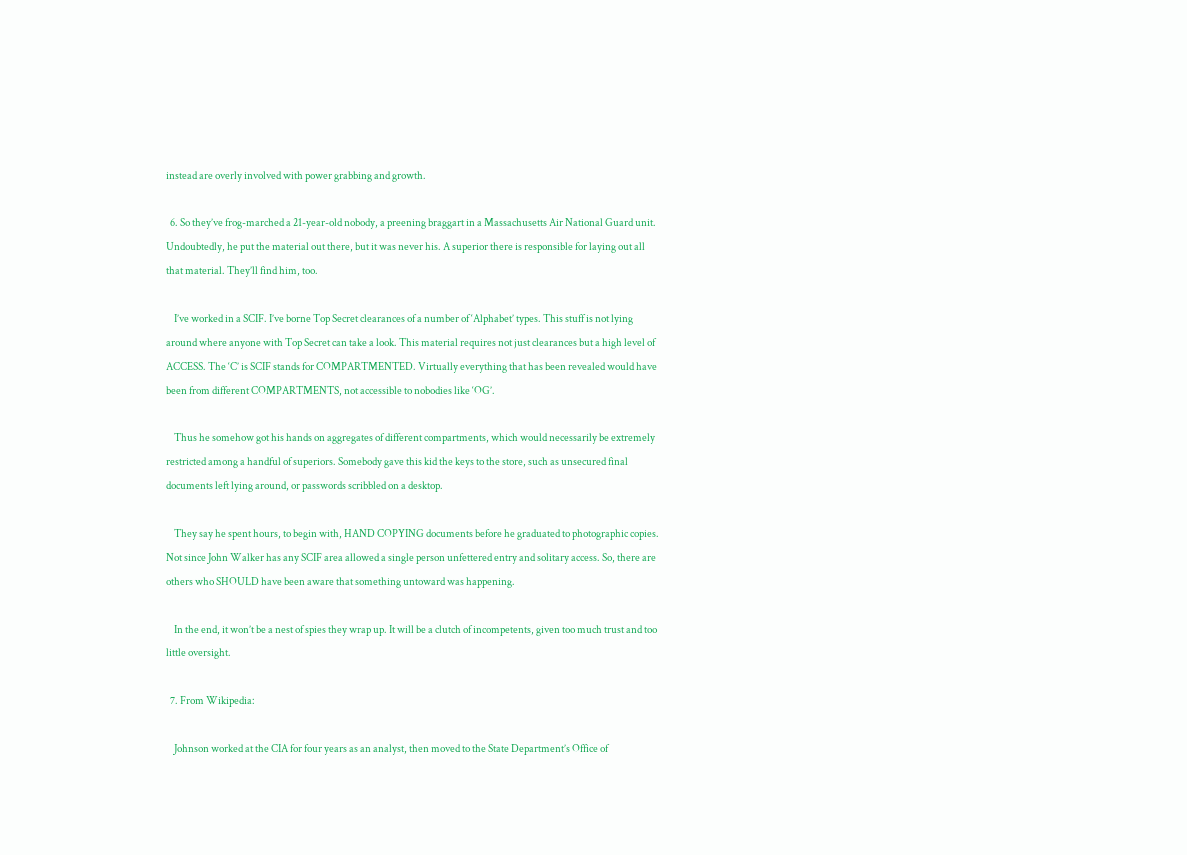instead are overly involved with power grabbing and growth.

  6. So they’ve frog-marched a 21-year-old nobody, a preening braggart in a Massachusetts Air National Guard unit. Undoubtedly, he put the material out there, but it was never his. A superior there is responsible for laying out all that material. They’ll find him, too.

    I’ve worked in a SCIF. I’ve borne Top Secret clearances of a number of ‘Alphabet’ types. This stuff is not lying around where anyone with Top Secret can take a look. This material requires not just clearances but a high level of ACCESS. The ‘C’ is SCIF stands for COMPARTMENTED. Virtually everything that has been revealed would have been from different COMPARTMENTS, not accessible to nobodies like ‘OG’.

    Thus he somehow got his hands on aggregates of different compartments, which would necessarily be extremely restricted among a handful of superiors. Somebody gave this kid the keys to the store, such as unsecured final documents left lying around, or passwords scribbled on a desktop.

    They say he spent hours, to begin with, HAND COPYING documents before he graduated to photographic copies. Not since John Walker has any SCIF area allowed a single person unfettered entry and solitary access. So, there are others who SHOULD have been aware that something untoward was happening.

    In the end, it won’t be a nest of spies they wrap up. It will be a clutch of incompetents, given too much trust and too little oversight.

  7. From Wikipedia:

    Johnson worked at the CIA for four years as an analyst, then moved to the State Department’s Office of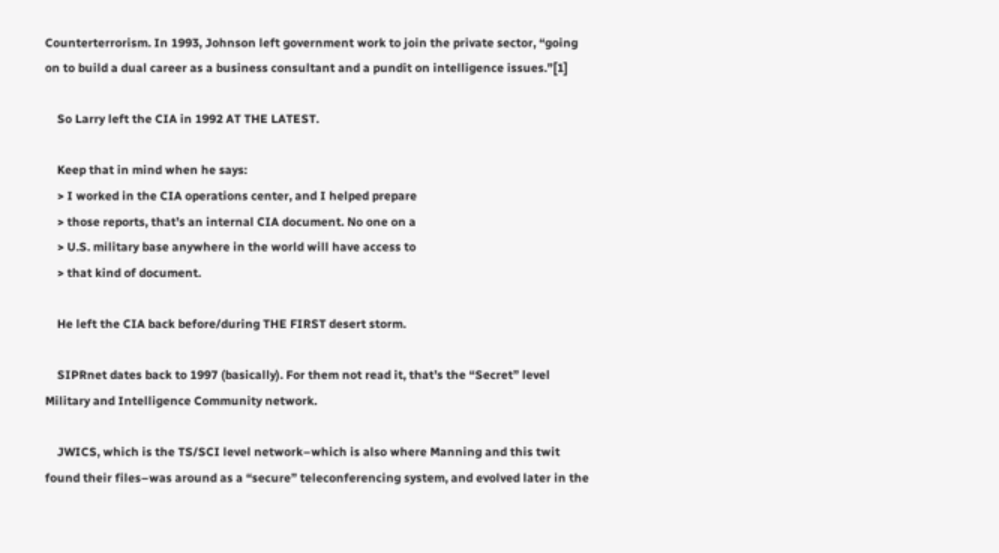Counterterrorism. In 1993, Johnson left government work to join the private sector, “going on to build a dual career as a business consultant and a pundit on intelligence issues.”[1]

    So Larry left the CIA in 1992 AT THE LATEST.

    Keep that in mind when he says:
    > I worked in the CIA operations center, and I helped prepare
    > those reports, that’s an internal CIA document. No one on a
    > U.S. military base anywhere in the world will have access to
    > that kind of document.

    He left the CIA back before/during THE FIRST desert storm.

    SIPRnet dates back to 1997 (basically). For them not read it, that’s the “Secret” level Military and Intelligence Community network.

    JWICS, which is the TS/SCI level network–which is also where Manning and this twit found their files–was around as a “secure” teleconferencing system, and evolved later in the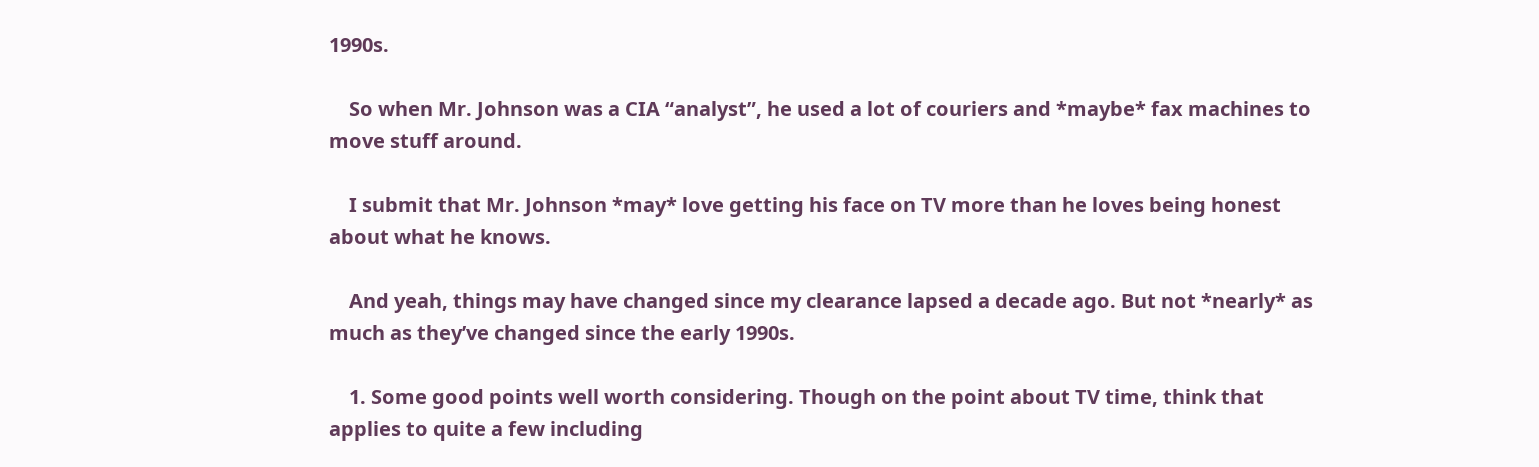1990s.

    So when Mr. Johnson was a CIA “analyst”, he used a lot of couriers and *maybe* fax machines to move stuff around.

    I submit that Mr. Johnson *may* love getting his face on TV more than he loves being honest about what he knows.

    And yeah, things may have changed since my clearance lapsed a decade ago. But not *nearly* as much as they’ve changed since the early 1990s.

    1. Some good points well worth considering. Though on the point about TV time, think that applies to quite a few including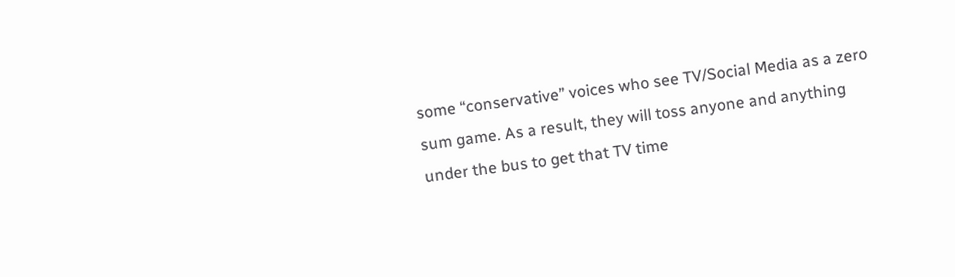some “conservative” voices who see TV/Social Media as a zero sum game. As a result, they will toss anyone and anything under the bus to get that TV time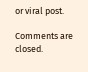or viral post.

Comments are closed.